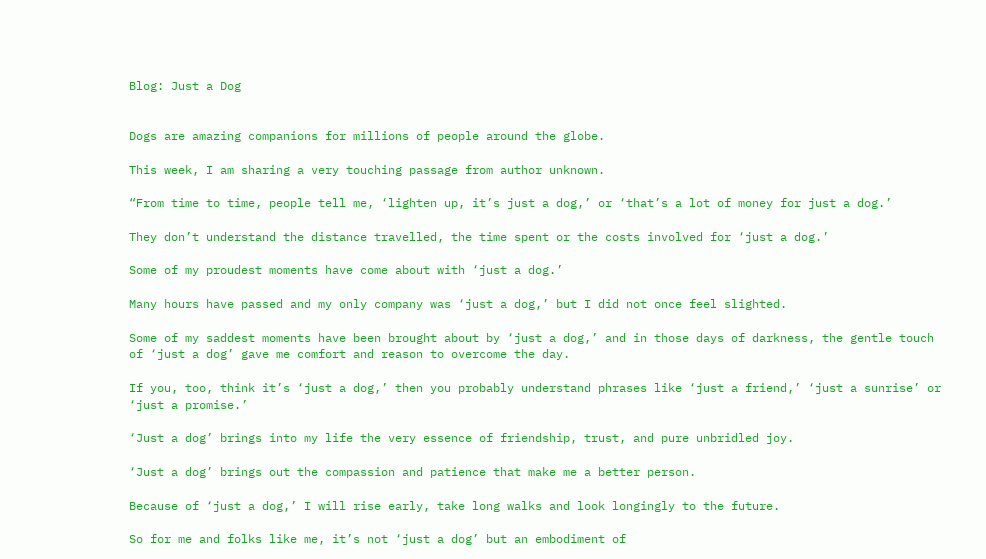Blog: Just a Dog


Dogs are amazing companions for millions of people around the globe.

This week, I am sharing a very touching passage from author unknown.

“From time to time, people tell me, ‘lighten up, it’s just a dog,’ or ‘that’s a lot of money for just a dog.’

They don’t understand the distance travelled, the time spent or the costs involved for ‘just a dog.’

Some of my proudest moments have come about with ‘just a dog.’

Many hours have passed and my only company was ‘just a dog,’ but I did not once feel slighted.

Some of my saddest moments have been brought about by ‘just a dog,’ and in those days of darkness, the gentle touch of ‘just a dog’ gave me comfort and reason to overcome the day.

If you, too, think it’s ‘just a dog,’ then you probably understand phrases like ‘just a friend,’ ‘just a sunrise’ or ‘just a promise.’

‘Just a dog’ brings into my life the very essence of friendship, trust, and pure unbridled joy.

‘Just a dog’ brings out the compassion and patience that make me a better person.

Because of ‘just a dog,’ I will rise early, take long walks and look longingly to the future.

So for me and folks like me, it’s not ‘just a dog’ but an embodiment of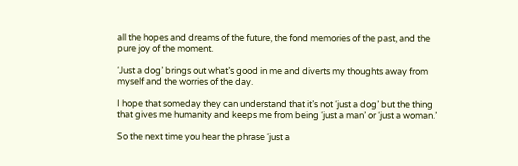all the hopes and dreams of the future, the fond memories of the past, and the pure joy of the moment.

‘Just a dog’ brings out what’s good in me and diverts my thoughts away from myself and the worries of the day.

I hope that someday they can understand that it’s not ‘just a dog’ but the thing that gives me humanity and keeps me from being ‘just a man’ or ‘just a woman.’

So the next time you hear the phrase ‘just a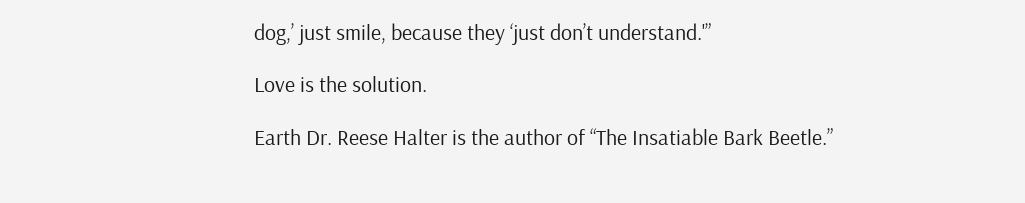dog,’ just smile, because they ‘just don’t understand.'”

Love is the solution.

Earth Dr. Reese Halter is the author of “The Insatiable Bark Beetle.”